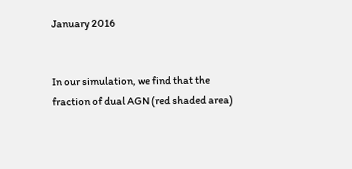January 2016


In our simulation, we find that the fraction of dual AGN (red shaded area)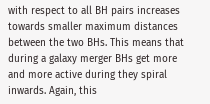with respect to all BH pairs increases towards smaller maximum distances between the two BHs. This means that during a galaxy merger BHs get more and more active during they spiral inwards. Again, this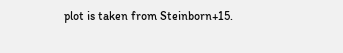plot is taken from Steinborn+15.